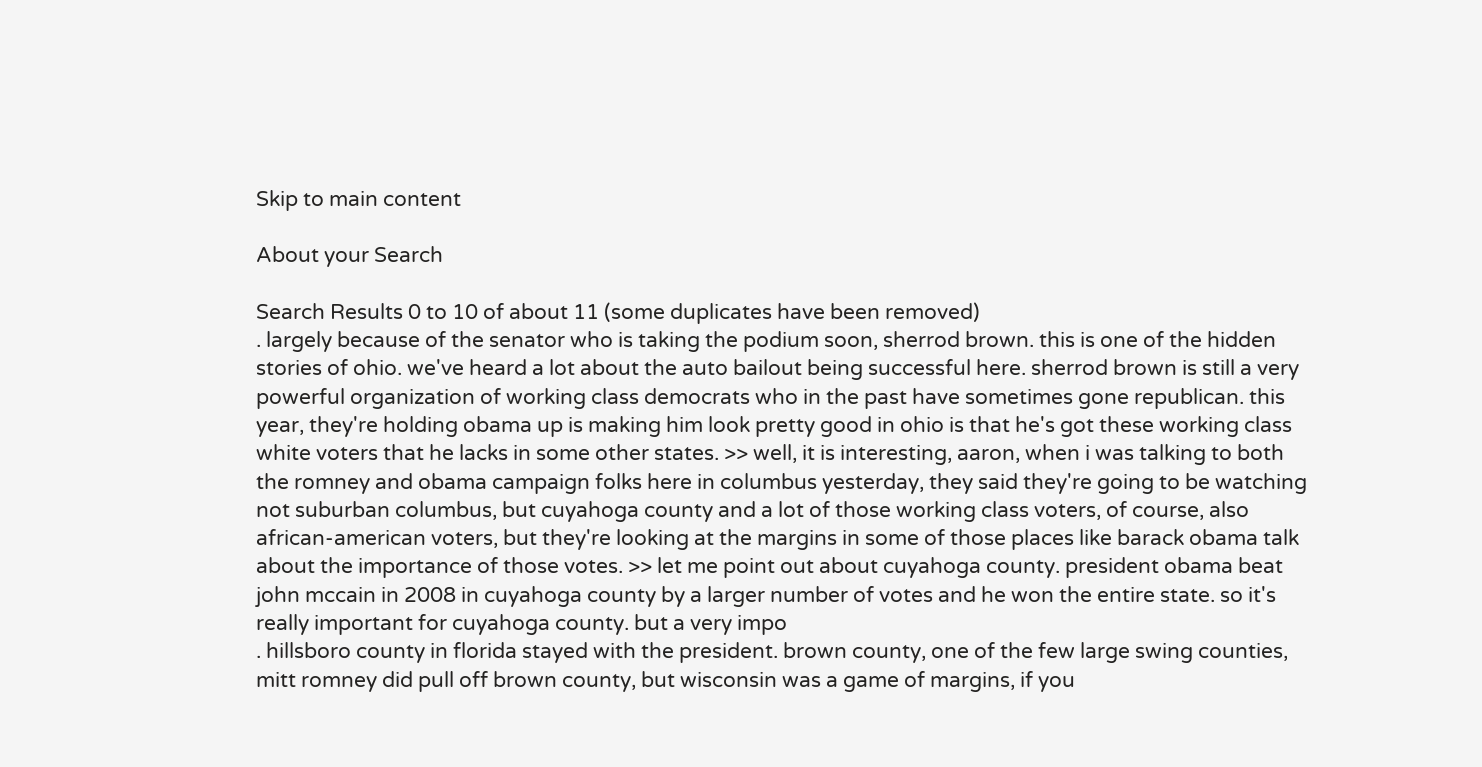Skip to main content

About your Search

Search Results 0 to 10 of about 11 (some duplicates have been removed)
. largely because of the senator who is taking the podium soon, sherrod brown. this is one of the hidden stories of ohio. we've heard a lot about the auto bailout being successful here. sherrod brown is still a very powerful organization of working class democrats who in the past have sometimes gone republican. this year, they're holding obama up is making him look pretty good in ohio is that he's got these working class white voters that he lacks in some other states. >> well, it is interesting, aaron, when i was talking to both the romney and obama campaign folks here in columbus yesterday, they said they're going to be watching not suburban columbus, but cuyahoga county and a lot of those working class voters, of course, also african-american voters, but they're looking at the margins in some of those places like barack obama talk about the importance of those votes. >> let me point out about cuyahoga county. president obama beat john mccain in 2008 in cuyahoga county by a larger number of votes and he won the entire state. so it's really important for cuyahoga county. but a very impo
. hillsboro county in florida stayed with the president. brown county, one of the few large swing counties, mitt romney did pull off brown county, but wisconsin was a game of margins, if you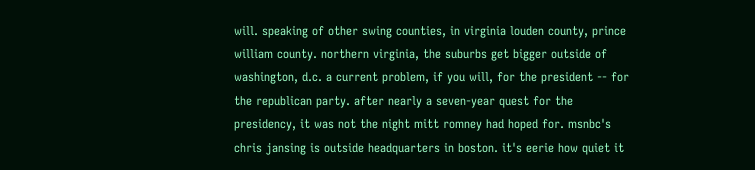will. speaking of other swing counties, in virginia louden county, prince william county. northern virginia, the suburbs get bigger outside of washington, d.c. a current problem, if you will, for the president -- for the republican party. after nearly a seven-year quest for the presidency, it was not the night mitt romney had hoped for. msnbc's chris jansing is outside headquarters in boston. it's eerie how quiet it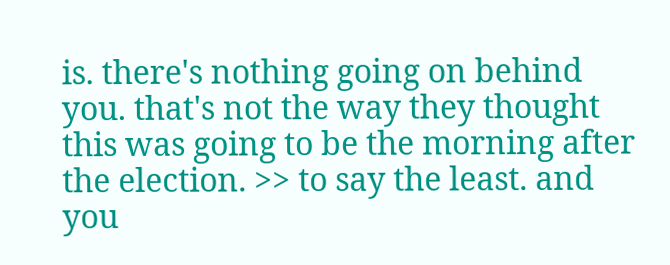is. there's nothing going on behind you. that's not the way they thought this was going to be the morning after the election. >> to say the least. and you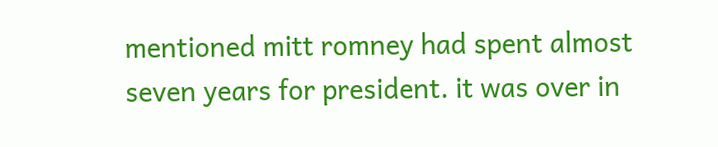mentioned mitt romney had spent almost seven years for president. it was over in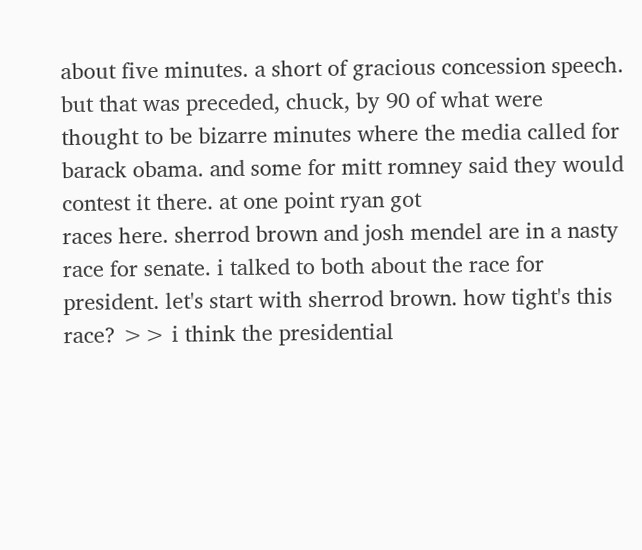about five minutes. a short of gracious concession speech. but that was preceded, chuck, by 90 of what were thought to be bizarre minutes where the media called for barack obama. and some for mitt romney said they would contest it there. at one point ryan got
races here. sherrod brown and josh mendel are in a nasty race for senate. i talked to both about the race for president. let's start with sherrod brown. how tight's this race? >> i think the presidential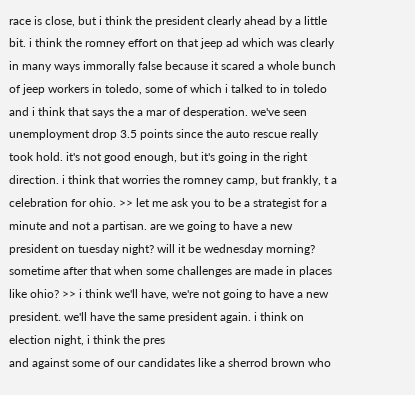race is close, but i think the president clearly ahead by a little bit. i think the romney effort on that jeep ad which was clearly in many ways immorally false because it scared a whole bunch of jeep workers in toledo, some of which i talked to in toledo and i think that says the a mar of desperation. we've seen unemployment drop 3.5 points since the auto rescue really took hold. it's not good enough, but it's going in the right direction. i think that worries the romney camp, but frankly, t a celebration for ohio. >> let me ask you to be a strategist for a minute and not a partisan. are we going to have a new president on tuesday night? will it be wednesday morning? sometime after that when some challenges are made in places like ohio? >> i think we'll have, we're not going to have a new president. we'll have the same president again. i think on election night, i think the pres
and against some of our candidates like a sherrod brown who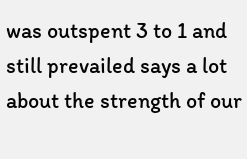was outspent 3 to 1 and still prevailed says a lot about the strength of our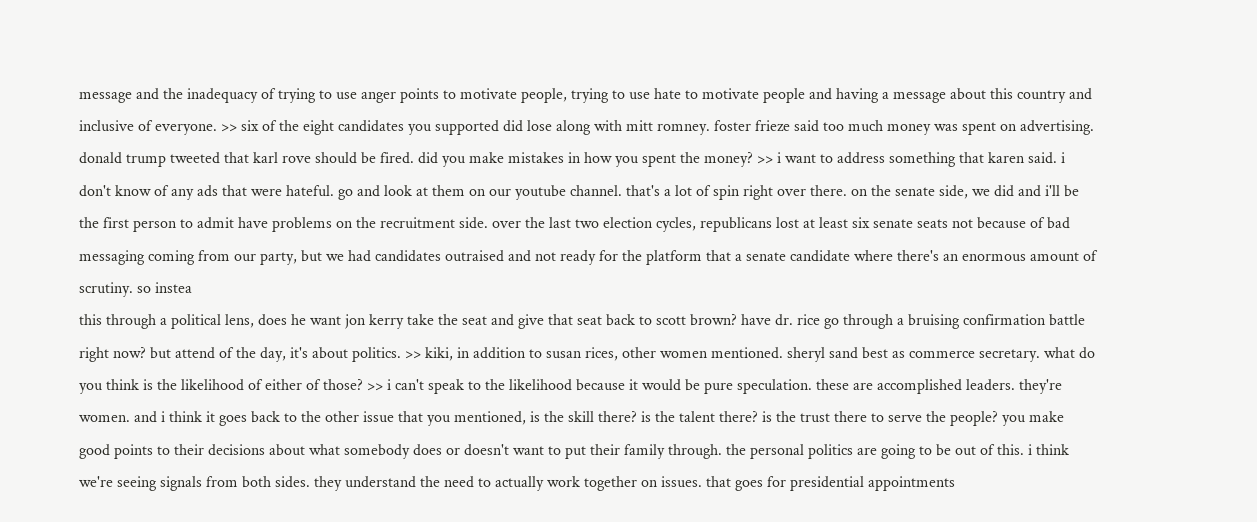message and the inadequacy of trying to use anger points to motivate people, trying to use hate to motivate people and having a message about this country and inclusive of everyone. >> six of the eight candidates you supported did lose along with mitt romney. foster frieze said too much money was spent on advertising. donald trump tweeted that karl rove should be fired. did you make mistakes in how you spent the money? >> i want to address something that karen said. i don't know of any ads that were hateful. go and look at them on our youtube channel. that's a lot of spin right over there. on the senate side, we did and i'll be the first person to admit have problems on the recruitment side. over the last two election cycles, republicans lost at least six senate seats not because of bad messaging coming from our party, but we had candidates outraised and not ready for the platform that a senate candidate where there's an enormous amount of scrutiny. so instea
this through a political lens, does he want jon kerry take the seat and give that seat back to scott brown? have dr. rice go through a bruising confirmation battle right now? but attend of the day, it's about politics. >> kiki, in addition to susan rices, other women mentioned. sheryl sand best as commerce secretary. what do you think is the likelihood of either of those? >> i can't speak to the likelihood because it would be pure speculation. these are accomplished leaders. they're women. and i think it goes back to the other issue that you mentioned, is the skill there? is the talent there? is the trust there to serve the people? you make good points to their decisions about what somebody does or doesn't want to put their family through. the personal politics are going to be out of this. i think we're seeing signals from both sides. they understand the need to actually work together on issues. that goes for presidential appointments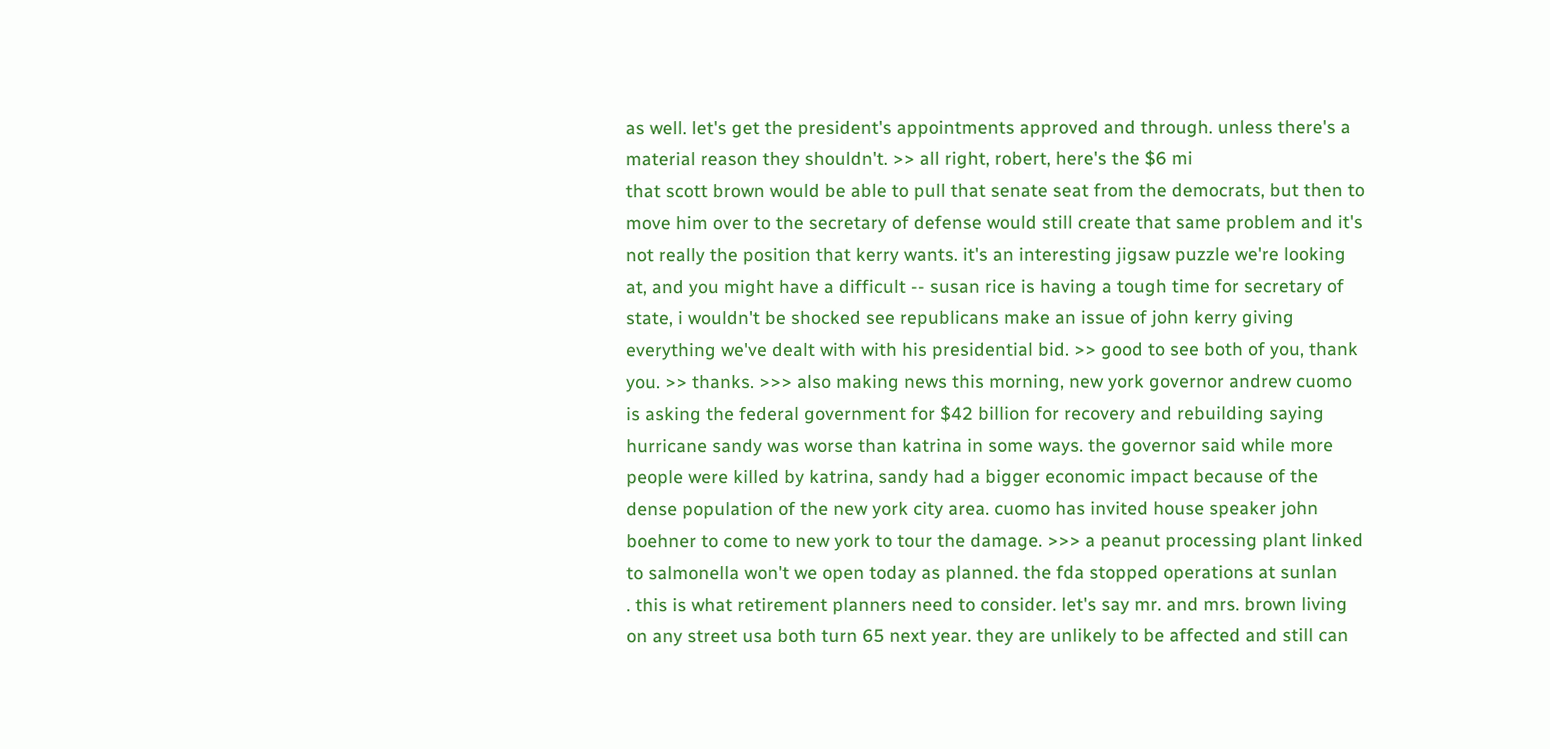as well. let's get the president's appointments approved and through. unless there's a material reason they shouldn't. >> all right, robert, here's the $6 mi
that scott brown would be able to pull that senate seat from the democrats, but then to move him over to the secretary of defense would still create that same problem and it's not really the position that kerry wants. it's an interesting jigsaw puzzle we're looking at, and you might have a difficult -- susan rice is having a tough time for secretary of state, i wouldn't be shocked see republicans make an issue of john kerry giving everything we've dealt with with his presidential bid. >> good to see both of you, thank you. >> thanks. >>> also making news this morning, new york governor andrew cuomo is asking the federal government for $42 billion for recovery and rebuilding saying hurricane sandy was worse than katrina in some ways. the governor said while more people were killed by katrina, sandy had a bigger economic impact because of the dense population of the new york city area. cuomo has invited house speaker john boehner to come to new york to tour the damage. >>> a peanut processing plant linked to salmonella won't we open today as planned. the fda stopped operations at sunlan
. this is what retirement planners need to consider. let's say mr. and mrs. brown living on any street usa both turn 65 next year. they are unlikely to be affected and still can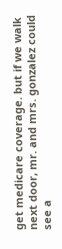get medicare coverage. but if we walk next door, mr. and mrs. gonzalez could see a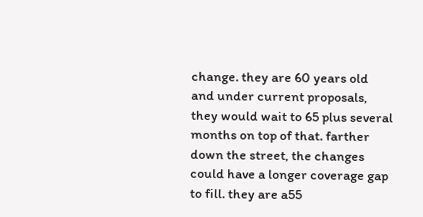change. they are 60 years old and under current proposals, they would wait to 65 plus several months on top of that. farther down the street, the changes could have a longer coverage gap to fill. they are a55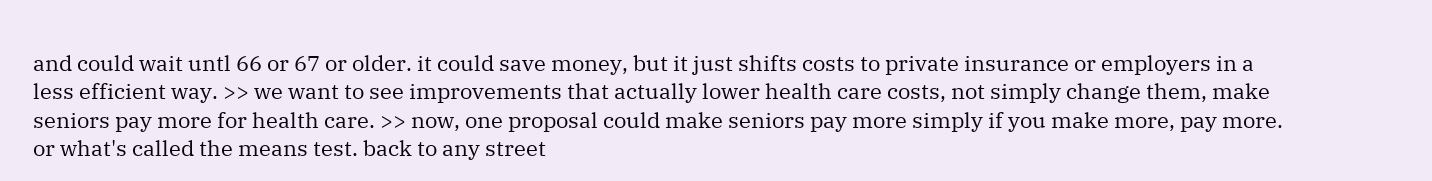and could wait untl 66 or 67 or older. it could save money, but it just shifts costs to private insurance or employers in a less efficient way. >> we want to see improvements that actually lower health care costs, not simply change them, make seniors pay more for health care. >> now, one proposal could make seniors pay more simply if you make more, pay more. or what's called the means test. back to any street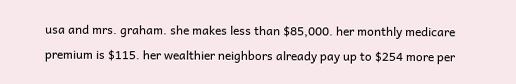usa and mrs. graham. she makes less than $85,000. her monthly medicare premium is $115. her wealthier neighbors already pay up to $254 more per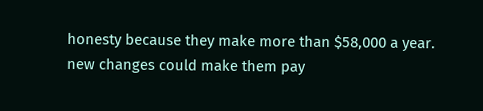honesty because they make more than $58,000 a year. new changes could make them pay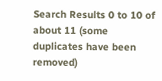Search Results 0 to 10 of about 11 (some duplicates have been removed)